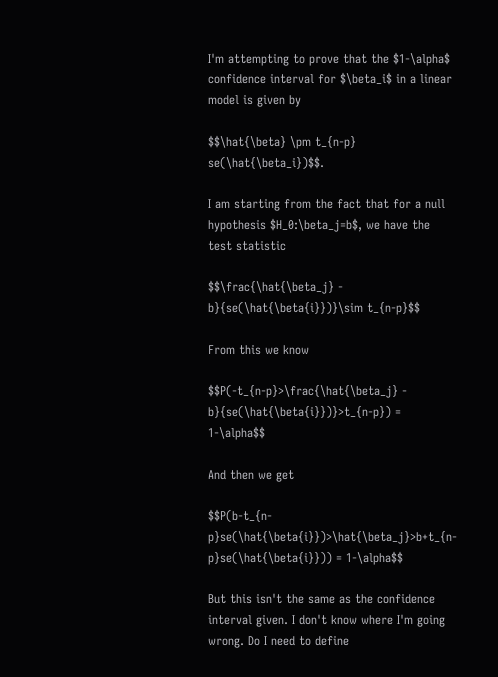I'm attempting to prove that the $1-\alpha$ confidence interval for $\beta_i$ in a linear model is given by

$$\hat{\beta} \pm t_{n-p} se(\hat{\beta_i})$$.

I am starting from the fact that for a null hypothesis $H_0:\beta_j=b$, we have the test statistic

$$\frac{\hat{\beta_j} - b}{se(\hat{\beta{i}})}\sim t_{n-p}$$

From this we know

$$P(-t_{n-p}>\frac{\hat{\beta_j} - b}{se(\hat{\beta{i}})}>t_{n-p}) = 1-\alpha$$

And then we get

$$P(b-t_{n-p}se(\hat{\beta{i}})>\hat{\beta_j}>b+t_{n-p}se(\hat{\beta{i}})) = 1-\alpha$$

But this isn't the same as the confidence interval given. I don't know where I'm going wrong. Do I need to define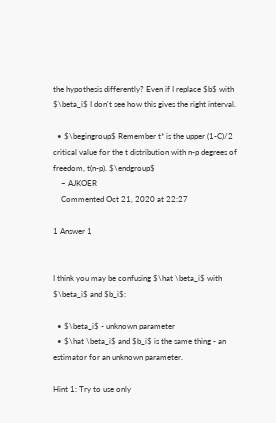the hypothesis differently? Even if I replace $b$ with $\beta_i$ I don't see how this gives the right interval.

  • $\begingroup$ Remember t* is the upper (1-C)/2 critical value for the t distribution with n-p degrees of freedom, t(n-p). $\endgroup$
    – AJKOER
    Commented Oct 21, 2020 at 22:27

1 Answer 1


I think you may be confusing $\hat \beta_i$ with $\beta_i$ and $b_i$:

  • $\beta_i$ - unknown parameter
  • $\hat \beta_i$ and $b_i$ is the same thing - an estimator for an unknown parameter.

Hint 1: Try to use only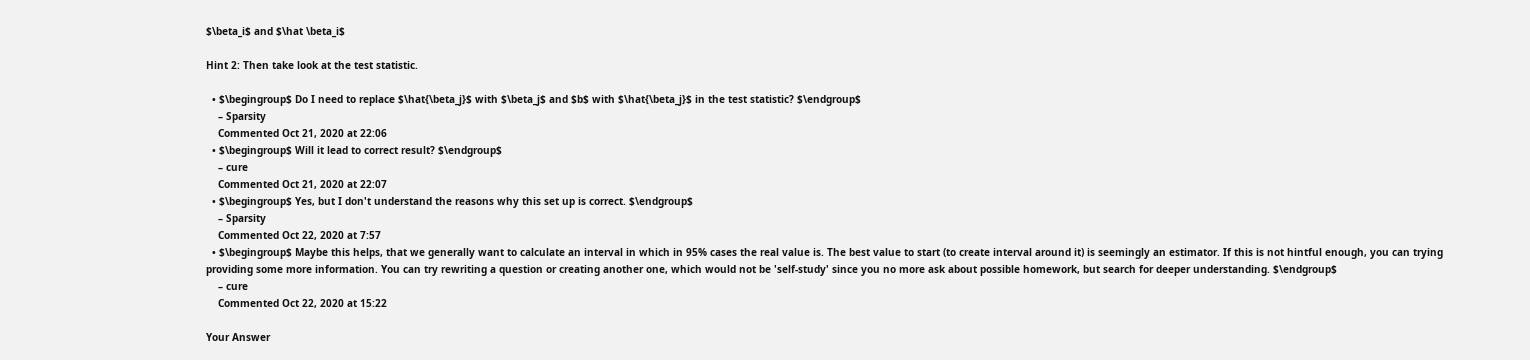$\beta_i$ and $\hat \beta_i$

Hint 2: Then take look at the test statistic.

  • $\begingroup$ Do I need to replace $\hat{\beta_j}$ with $\beta_j$ and $b$ with $\hat{\beta_j}$ in the test statistic? $\endgroup$
    – Sparsity
    Commented Oct 21, 2020 at 22:06
  • $\begingroup$ Will it lead to correct result? $\endgroup$
    – cure
    Commented Oct 21, 2020 at 22:07
  • $\begingroup$ Yes, but I don't understand the reasons why this set up is correct. $\endgroup$
    – Sparsity
    Commented Oct 22, 2020 at 7:57
  • $\begingroup$ Maybe this helps, that we generally want to calculate an interval in which in 95% cases the real value is. The best value to start (to create interval around it) is seemingly an estimator. If this is not hintful enough, you can trying providing some more information. You can try rewriting a question or creating another one, which would not be 'self-study' since you no more ask about possible homework, but search for deeper understanding. $\endgroup$
    – cure
    Commented Oct 22, 2020 at 15:22

Your Answer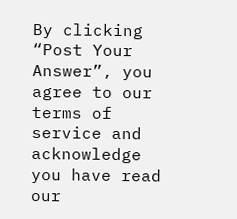By clicking “Post Your Answer”, you agree to our terms of service and acknowledge you have read our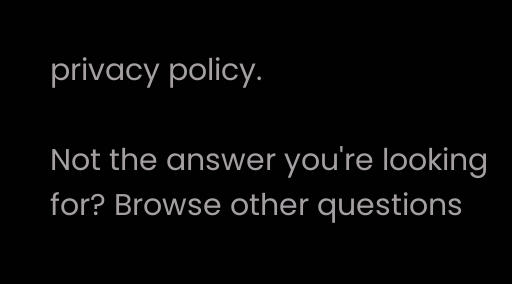privacy policy.

Not the answer you're looking for? Browse other questions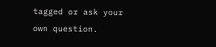tagged or ask your own question.